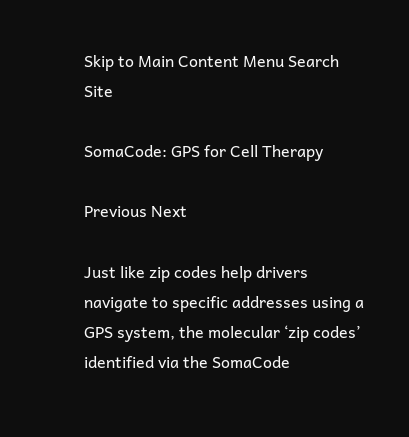Skip to Main Content Menu Search Site

SomaCode: GPS for Cell Therapy

Previous Next

Just like zip codes help drivers navigate to specific addresses using a GPS system, the molecular ‘zip codes’ identified via the SomaCode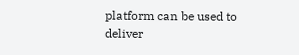platform can be used to deliver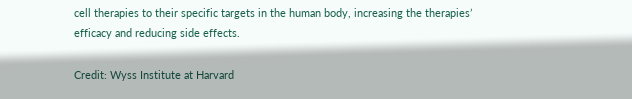cell therapies to their specific targets in the human body, increasing the therapies’ efficacy and reducing side effects.

Credit: Wyss Institute at Harvard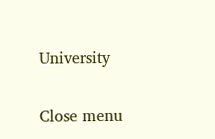University

Close menu